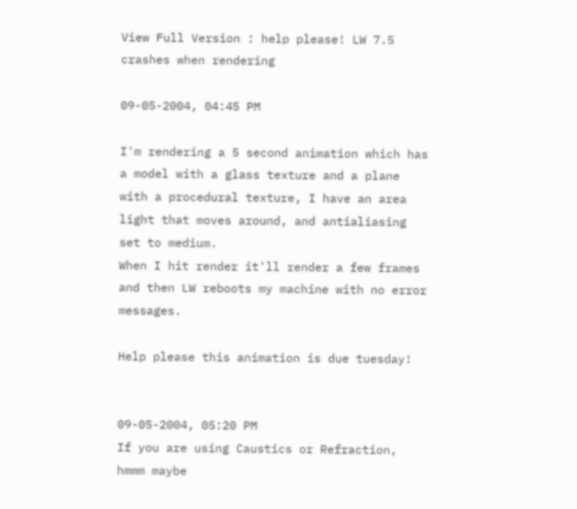View Full Version : help please! LW 7.5 crashes when rendering

09-05-2004, 04:45 PM

I'm rendering a 5 second animation which has a model with a glass texture and a plane with a procedural texture, I have an area light that moves around, and antialiasing set to medium.
When I hit render it'll render a few frames and then LW reboots my machine with no error messages.

Help please this animation is due tuesday!


09-05-2004, 05:20 PM
If you are using Caustics or Refraction, hmmm maybe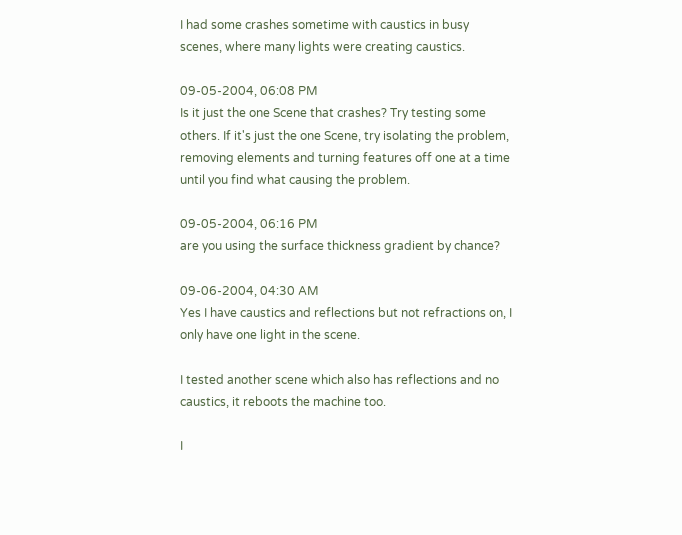I had some crashes sometime with caustics in busy scenes, where many lights were creating caustics.

09-05-2004, 06:08 PM
Is it just the one Scene that crashes? Try testing some others. If it's just the one Scene, try isolating the problem, removing elements and turning features off one at a time until you find what causing the problem.

09-05-2004, 06:16 PM
are you using the surface thickness gradient by chance?

09-06-2004, 04:30 AM
Yes I have caustics and reflections but not refractions on, I only have one light in the scene.

I tested another scene which also has reflections and no caustics, it reboots the machine too.

I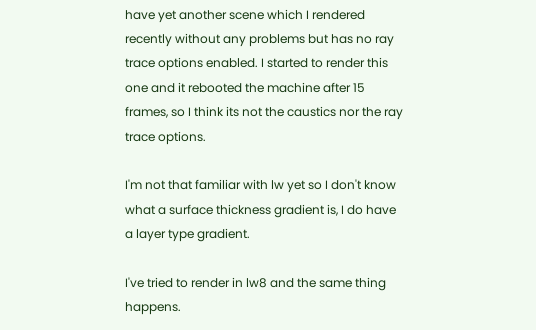have yet another scene which I rendered recently without any problems but has no ray trace options enabled. I started to render this one and it rebooted the machine after 15 frames, so I think its not the caustics nor the ray trace options.

I'm not that familiar with lw yet so I don't know what a surface thickness gradient is, I do have a layer type gradient.

I've tried to render in lw8 and the same thing happens.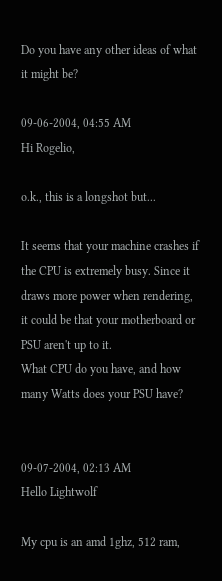Do you have any other ideas of what it might be?

09-06-2004, 04:55 AM
Hi Rogelio,

o.k., this is a longshot but...

It seems that your machine crashes if the CPU is extremely busy. Since it draws more power when rendering, it could be that your motherboard or PSU aren't up to it.
What CPU do you have, and how many Watts does your PSU have?


09-07-2004, 02:13 AM
Hello Lightwolf

My cpu is an amd 1ghz, 512 ram,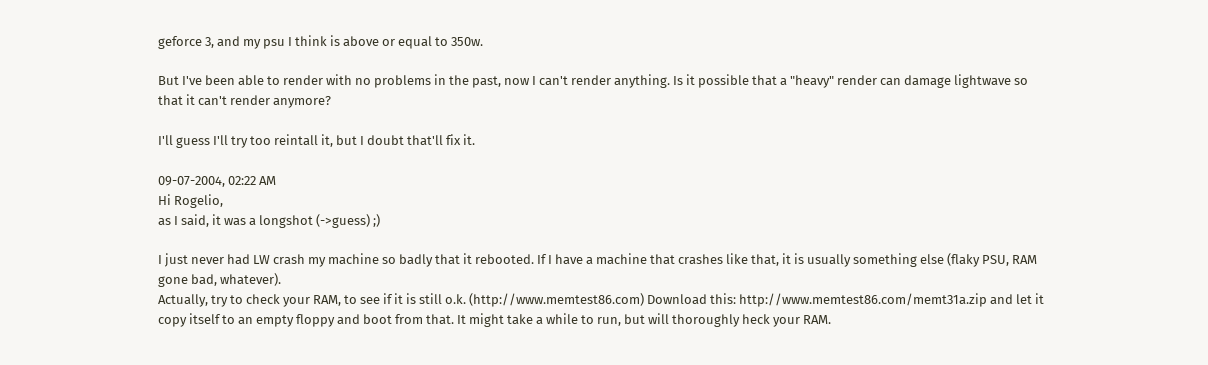geforce 3, and my psu I think is above or equal to 350w.

But I've been able to render with no problems in the past, now I can't render anything. Is it possible that a "heavy" render can damage lightwave so that it can't render anymore?

I'll guess I'll try too reintall it, but I doubt that'll fix it.

09-07-2004, 02:22 AM
Hi Rogelio,
as I said, it was a longshot (->guess) ;)

I just never had LW crash my machine so badly that it rebooted. If I have a machine that crashes like that, it is usually something else (flaky PSU, RAM gone bad, whatever).
Actually, try to check your RAM, to see if it is still o.k. (http://www.memtest86.com) Download this: http://www.memtest86.com/memt31a.zip and let it copy itself to an empty floppy and boot from that. It might take a while to run, but will thoroughly heck your RAM.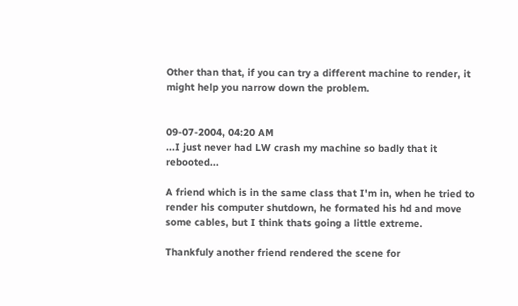Other than that, if you can try a different machine to render, it might help you narrow down the problem.


09-07-2004, 04:20 AM
...I just never had LW crash my machine so badly that it rebooted...

A friend which is in the same class that I'm in, when he tried to render his computer shutdown, he formated his hd and move some cables, but I think thats going a little extreme.

Thankfuly another friend rendered the scene for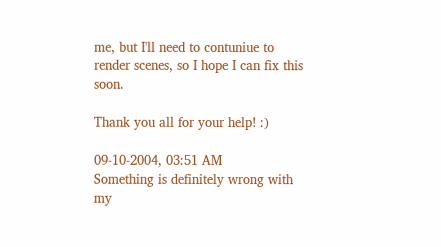me, but I'll need to contuniue to render scenes, so I hope I can fix this soon.

Thank you all for your help! :)

09-10-2004, 03:51 AM
Something is definitely wrong with my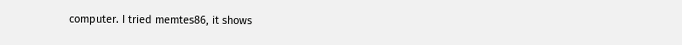computer. I tried memtes86, it shows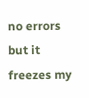no errors but it freezes my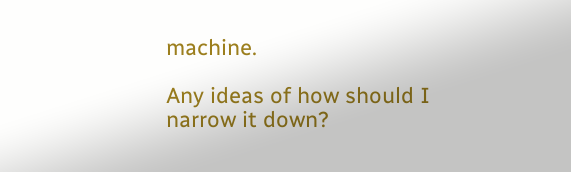machine.

Any ideas of how should I narrow it down?